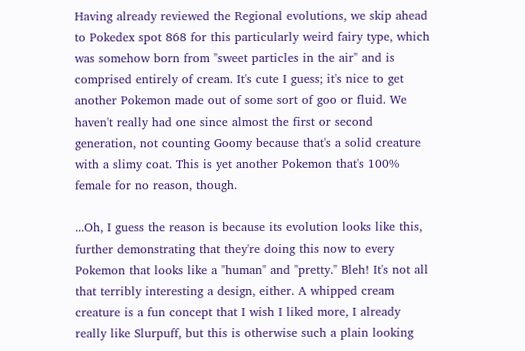Having already reviewed the Regional evolutions, we skip ahead to Pokedex spot 868 for this particularly weird fairy type, which was somehow born from "sweet particles in the air" and is comprised entirely of cream. It's cute I guess; it's nice to get another Pokemon made out of some sort of goo or fluid. We haven't really had one since almost the first or second generation, not counting Goomy because that's a solid creature with a slimy coat. This is yet another Pokemon that's 100% female for no reason, though.

...Oh, I guess the reason is because its evolution looks like this, further demonstrating that they're doing this now to every Pokemon that looks like a "human" and "pretty." Bleh! It's not all that terribly interesting a design, either. A whipped cream creature is a fun concept that I wish I liked more, I already really like Slurpuff, but this is otherwise such a plain looking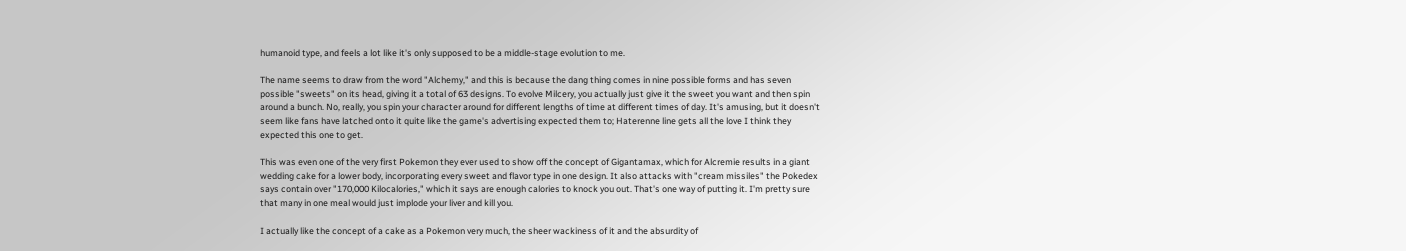humanoid type, and feels a lot like it's only supposed to be a middle-stage evolution to me.

The name seems to draw from the word "Alchemy," and this is because the dang thing comes in nine possible forms and has seven possible "sweets" on its head, giving it a total of 63 designs. To evolve Milcery, you actually just give it the sweet you want and then spin around a bunch. No, really, you spin your character around for different lengths of time at different times of day. It's amusing, but it doesn't seem like fans have latched onto it quite like the game's advertising expected them to; Haterenne line gets all the love I think they expected this one to get.

This was even one of the very first Pokemon they ever used to show off the concept of Gigantamax, which for Alcremie results in a giant wedding cake for a lower body, incorporating every sweet and flavor type in one design. It also attacks with "cream missiles" the Pokedex says contain over "170,000 Kilocalories," which it says are enough calories to knock you out. That's one way of putting it. I'm pretty sure that many in one meal would just implode your liver and kill you.

I actually like the concept of a cake as a Pokemon very much, the sheer wackiness of it and the absurdity of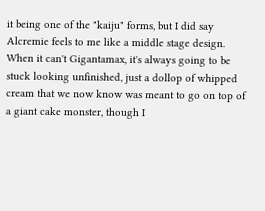it being one of the "kaiju" forms, but I did say Alcremie feels to me like a middle stage design. When it can't Gigantamax, it's always going to be stuck looking unfinished, just a dollop of whipped cream that we now know was meant to go on top of a giant cake monster, though I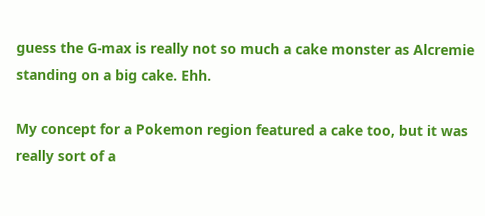guess the G-max is really not so much a cake monster as Alcremie standing on a big cake. Ehh.

My concept for a Pokemon region featured a cake too, but it was really sort of a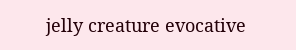jelly creature evocative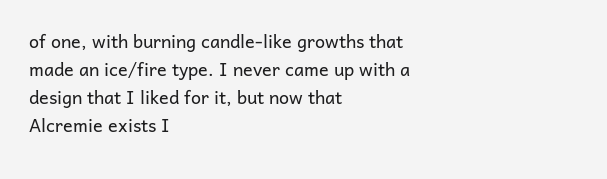of one, with burning candle-like growths that made an ice/fire type. I never came up with a design that I liked for it, but now that Alcremie exists I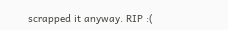scrapped it anyway. RIP :(